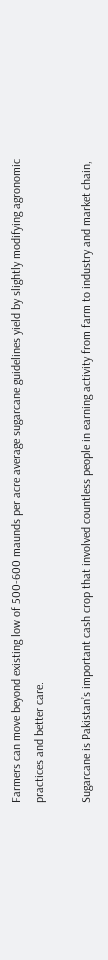Farmers can move beyond existing low of 500-600 maunds per acre average sugarcane guidelines yield by slightly modifying agronomic practices and better care.

Sugarcane is Pakistan’s important cash crop that involved countless people in earning activity from farm to industry and market chain,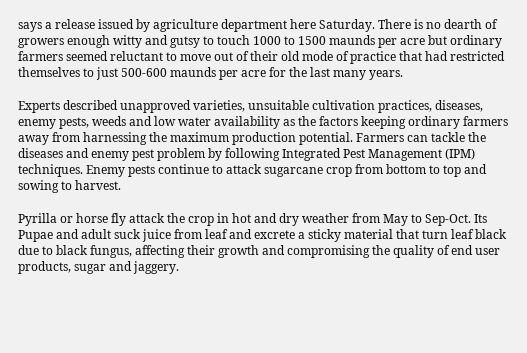says a release issued by agriculture department here Saturday. There is no dearth of growers enough witty and gutsy to touch 1000 to 1500 maunds per acre but ordinary farmers seemed reluctant to move out of their old mode of practice that had restricted themselves to just 500-600 maunds per acre for the last many years.

Experts described unapproved varieties, unsuitable cultivation practices, diseases, enemy pests, weeds and low water availability as the factors keeping ordinary farmers away from harnessing the maximum production potential. Farmers can tackle the diseases and enemy pest problem by following Integrated Pest Management (IPM) techniques. Enemy pests continue to attack sugarcane crop from bottom to top and sowing to harvest.

Pyrilla or horse fly attack the crop in hot and dry weather from May to Sep-Oct. Its Pupae and adult suck juice from leaf and excrete a sticky material that turn leaf black due to black fungus, affecting their growth and compromising the quality of end user products, sugar and jaggery.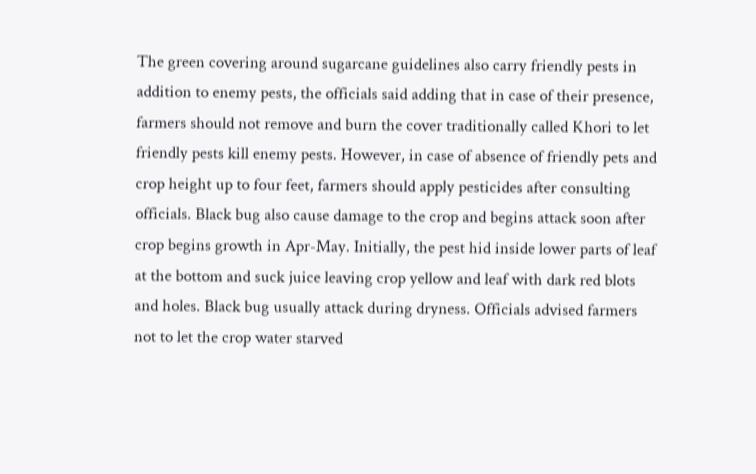The green covering around sugarcane guidelines also carry friendly pests in addition to enemy pests, the officials said adding that in case of their presence, farmers should not remove and burn the cover traditionally called Khori to let friendly pests kill enemy pests. However, in case of absence of friendly pets and crop height up to four feet, farmers should apply pesticides after consulting officials. Black bug also cause damage to the crop and begins attack soon after crop begins growth in Apr-May. Initially, the pest hid inside lower parts of leaf at the bottom and suck juice leaving crop yellow and leaf with dark red blots and holes. Black bug usually attack during dryness. Officials advised farmers not to let the crop water starved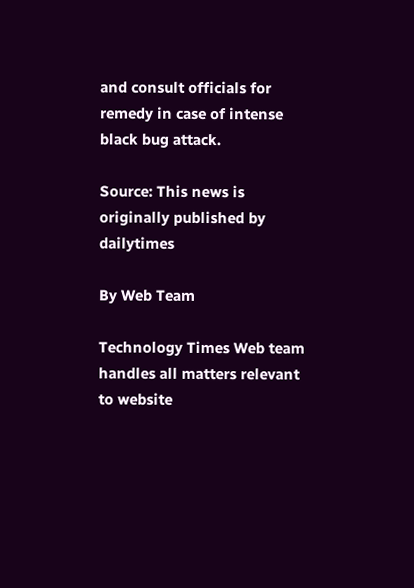and consult officials for remedy in case of intense black bug attack.

Source: This news is originally published by dailytimes

By Web Team

Technology Times Web team handles all matters relevant to website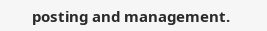posting and management.